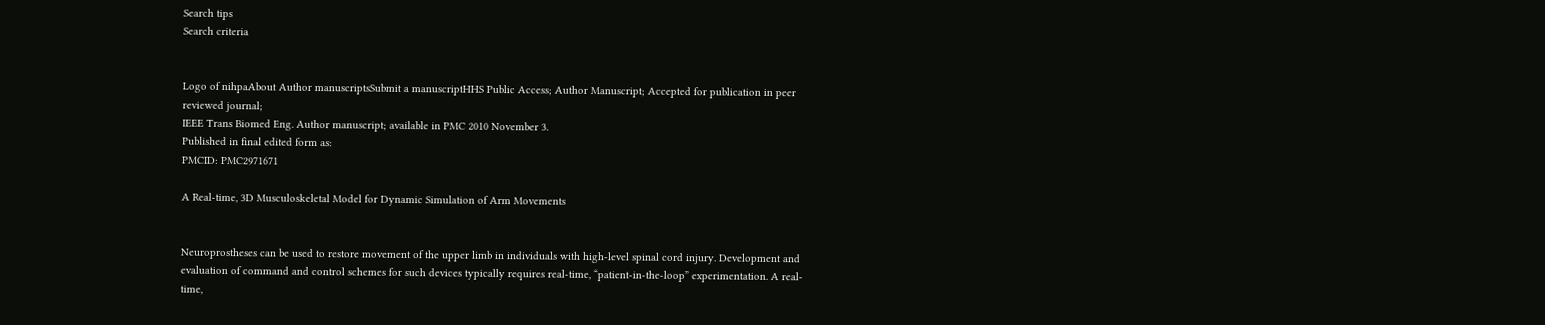Search tips
Search criteria


Logo of nihpaAbout Author manuscriptsSubmit a manuscriptHHS Public Access; Author Manuscript; Accepted for publication in peer reviewed journal;
IEEE Trans Biomed Eng. Author manuscript; available in PMC 2010 November 3.
Published in final edited form as:
PMCID: PMC2971671

A Real-time, 3D Musculoskeletal Model for Dynamic Simulation of Arm Movements


Neuroprostheses can be used to restore movement of the upper limb in individuals with high-level spinal cord injury. Development and evaluation of command and control schemes for such devices typically requires real-time, “patient-in-the-loop” experimentation. A real-time,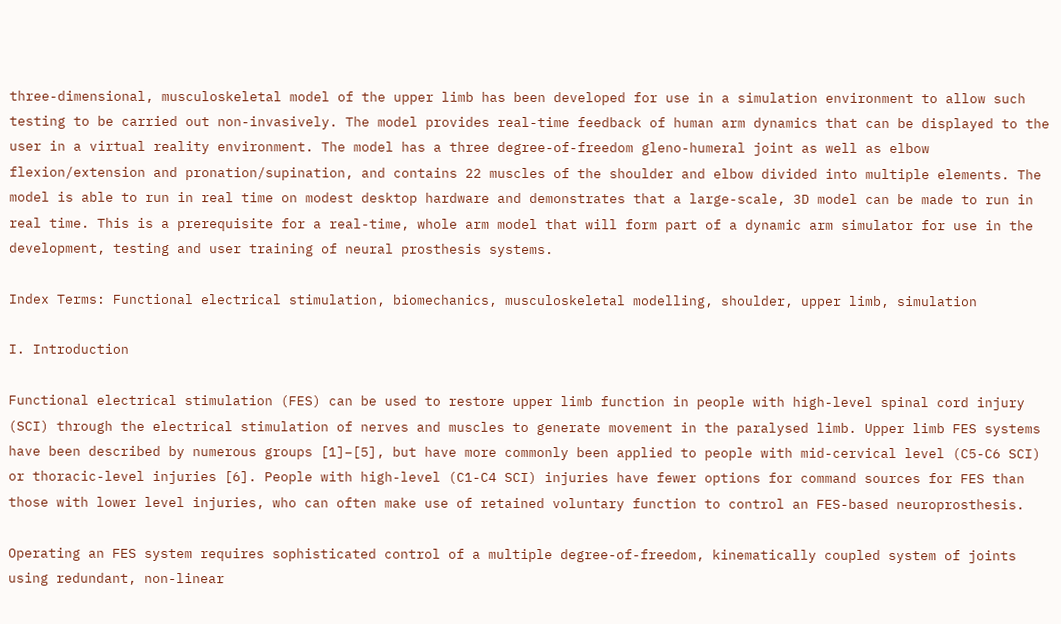three-dimensional, musculoskeletal model of the upper limb has been developed for use in a simulation environment to allow such testing to be carried out non-invasively. The model provides real-time feedback of human arm dynamics that can be displayed to the user in a virtual reality environment. The model has a three degree-of-freedom gleno-humeral joint as well as elbow flexion/extension and pronation/supination, and contains 22 muscles of the shoulder and elbow divided into multiple elements. The model is able to run in real time on modest desktop hardware and demonstrates that a large-scale, 3D model can be made to run in real time. This is a prerequisite for a real-time, whole arm model that will form part of a dynamic arm simulator for use in the development, testing and user training of neural prosthesis systems.

Index Terms: Functional electrical stimulation, biomechanics, musculoskeletal modelling, shoulder, upper limb, simulation

I. Introduction

Functional electrical stimulation (FES) can be used to restore upper limb function in people with high-level spinal cord injury (SCI) through the electrical stimulation of nerves and muscles to generate movement in the paralysed limb. Upper limb FES systems have been described by numerous groups [1]–[5], but have more commonly been applied to people with mid-cervical level (C5-C6 SCI) or thoracic-level injuries [6]. People with high-level (C1-C4 SCI) injuries have fewer options for command sources for FES than those with lower level injuries, who can often make use of retained voluntary function to control an FES-based neuroprosthesis.

Operating an FES system requires sophisticated control of a multiple degree-of-freedom, kinematically coupled system of joints using redundant, non-linear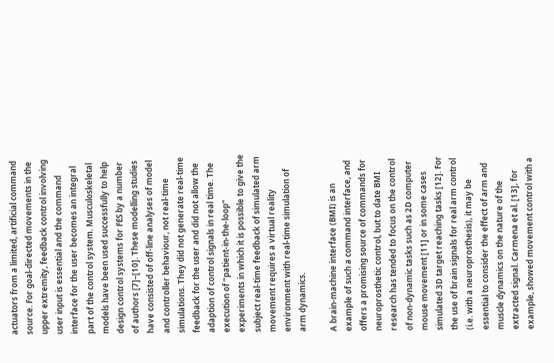actuators from a limited, artificial command source. For goal-directed movements in the upper extremity, feedback control involving user input is essential and the command interface for the user becomes an integral part of the control system. Musculoskeletal models have been used successfully to help design control systems for FES by a number of authors [7]–[10]. These modelling studies have consisted of off-line analyses of model and controller behaviour, not real-time simulations. They did not generate real-time feedback for the user and did not allow the adaption of control signals in real time. The execution of “patient-in-the-loop” experiments in which it is possible to give the subject real-time feedback of simulated arm movement requires a virtual reality environment with real-time simulation of arm dynamics.

A brain-machine interface (BMI) is an example of such a command interface, and offers a promising source of commands for neuroprosthetic control, but to date BMI research has tended to focus on the control of non-dynamic tasks such as 2D computer mouse movement [11] or in some cases simulated 3D target reaching tasks [12]. For the use of brain signals for real arm control (i.e. with a neuroprosthesis), it may be essential to consider the effect of arm and muscle dynamics on the nature of the extracted signal. Carmena et al. [13], for example, showed movement control with a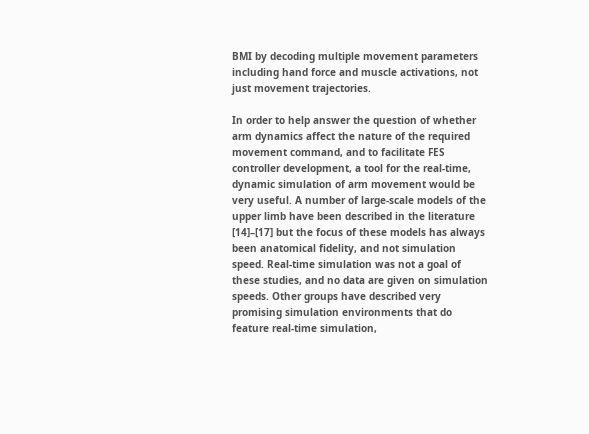BMI by decoding multiple movement parameters including hand force and muscle activations, not just movement trajectories.

In order to help answer the question of whether arm dynamics affect the nature of the required movement command, and to facilitate FES controller development, a tool for the real-time, dynamic simulation of arm movement would be very useful. A number of large-scale models of the upper limb have been described in the literature [14]–[17] but the focus of these models has always been anatomical fidelity, and not simulation speed. Real-time simulation was not a goal of these studies, and no data are given on simulation speeds. Other groups have described very promising simulation environments that do feature real-time simulation,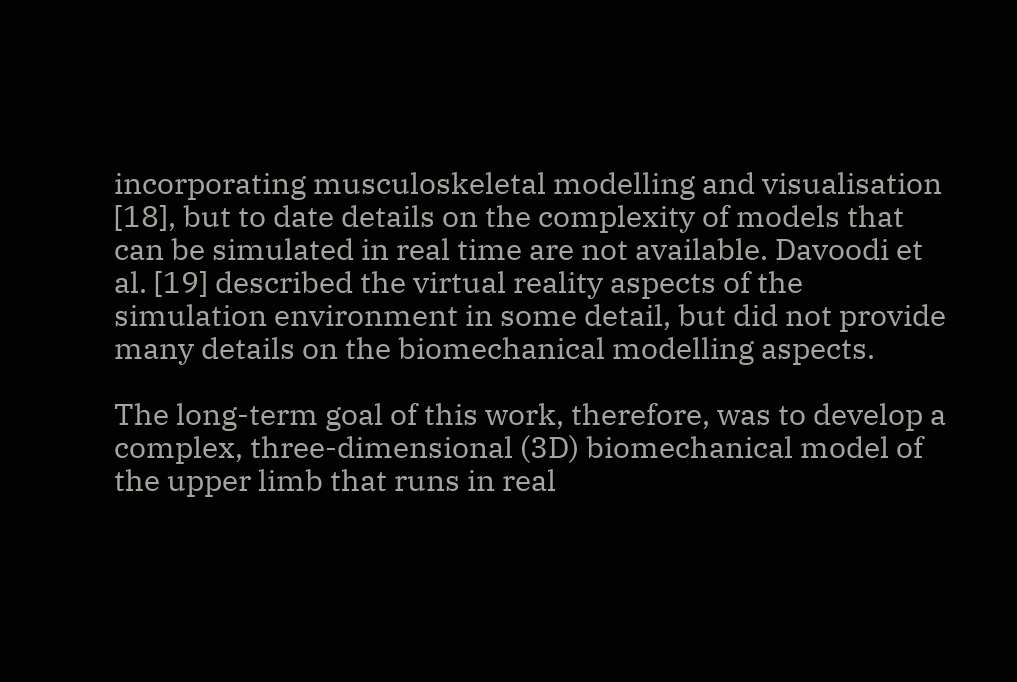incorporating musculoskeletal modelling and visualisation [18], but to date details on the complexity of models that can be simulated in real time are not available. Davoodi et al. [19] described the virtual reality aspects of the simulation environment in some detail, but did not provide many details on the biomechanical modelling aspects.

The long-term goal of this work, therefore, was to develop a complex, three-dimensional (3D) biomechanical model of the upper limb that runs in real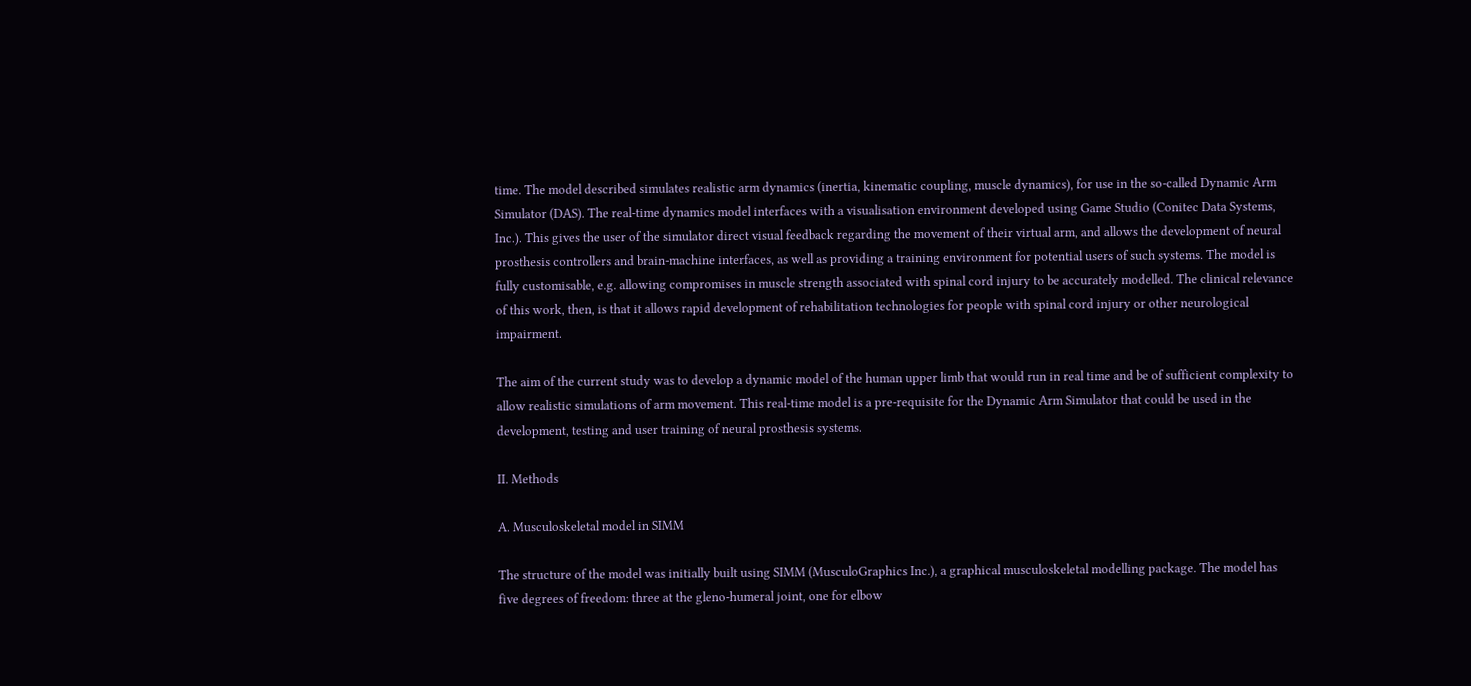time. The model described simulates realistic arm dynamics (inertia, kinematic coupling, muscle dynamics), for use in the so-called Dynamic Arm Simulator (DAS). The real-time dynamics model interfaces with a visualisation environment developed using Game Studio (Conitec Data Systems, Inc.). This gives the user of the simulator direct visual feedback regarding the movement of their virtual arm, and allows the development of neural prosthesis controllers and brain-machine interfaces, as well as providing a training environment for potential users of such systems. The model is fully customisable, e.g. allowing compromises in muscle strength associated with spinal cord injury to be accurately modelled. The clinical relevance of this work, then, is that it allows rapid development of rehabilitation technologies for people with spinal cord injury or other neurological impairment.

The aim of the current study was to develop a dynamic model of the human upper limb that would run in real time and be of sufficient complexity to allow realistic simulations of arm movement. This real-time model is a pre-requisite for the Dynamic Arm Simulator that could be used in the development, testing and user training of neural prosthesis systems.

II. Methods

A. Musculoskeletal model in SIMM

The structure of the model was initially built using SIMM (MusculoGraphics Inc.), a graphical musculoskeletal modelling package. The model has five degrees of freedom: three at the gleno-humeral joint, one for elbow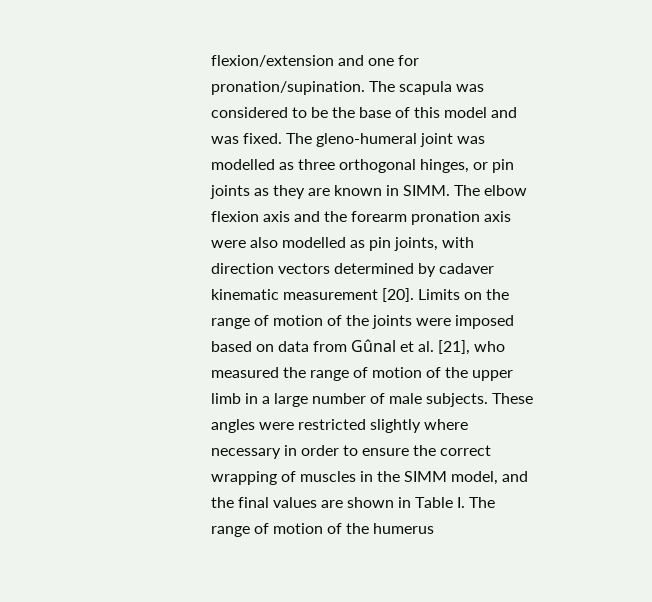flexion/extension and one for pronation/supination. The scapula was considered to be the base of this model and was fixed. The gleno-humeral joint was modelled as three orthogonal hinges, or pin joints as they are known in SIMM. The elbow flexion axis and the forearm pronation axis were also modelled as pin joints, with direction vectors determined by cadaver kinematic measurement [20]. Limits on the range of motion of the joints were imposed based on data from Gûnal et al. [21], who measured the range of motion of the upper limb in a large number of male subjects. These angles were restricted slightly where necessary in order to ensure the correct wrapping of muscles in the SIMM model, and the final values are shown in Table I. The range of motion of the humerus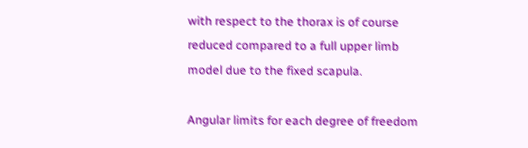with respect to the thorax is of course reduced compared to a full upper limb model due to the fixed scapula.

Angular limits for each degree of freedom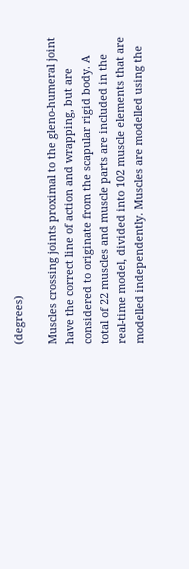(degrees)

Muscles crossing joints proximal to the gleno-humeral joint have the correct line of action and wrapping, but are considered to originate from the scapular rigid body. A total of 22 muscles and muscle parts are included in the real-time model, divided into 102 muscle elements that are modelled independently. Muscles are modelled using the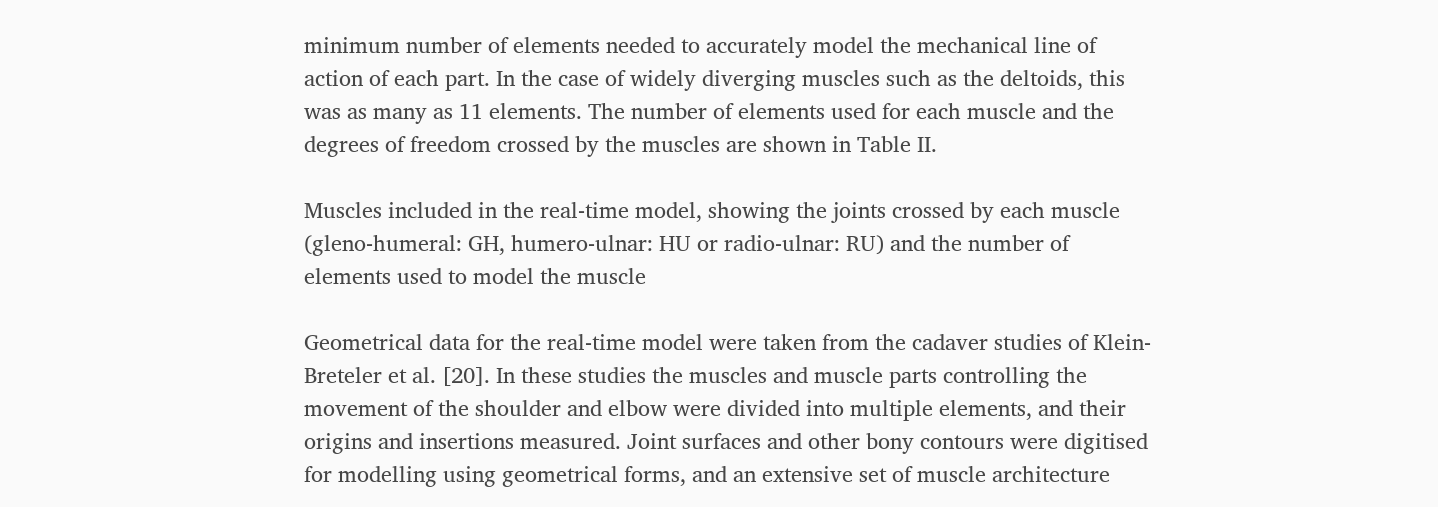minimum number of elements needed to accurately model the mechanical line of action of each part. In the case of widely diverging muscles such as the deltoids, this was as many as 11 elements. The number of elements used for each muscle and the degrees of freedom crossed by the muscles are shown in Table II.

Muscles included in the real-time model, showing the joints crossed by each muscle (gleno-humeral: GH, humero-ulnar: HU or radio-ulnar: RU) and the number of elements used to model the muscle

Geometrical data for the real-time model were taken from the cadaver studies of Klein-Breteler et al. [20]. In these studies the muscles and muscle parts controlling the movement of the shoulder and elbow were divided into multiple elements, and their origins and insertions measured. Joint surfaces and other bony contours were digitised for modelling using geometrical forms, and an extensive set of muscle architecture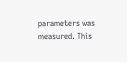parameters was measured. This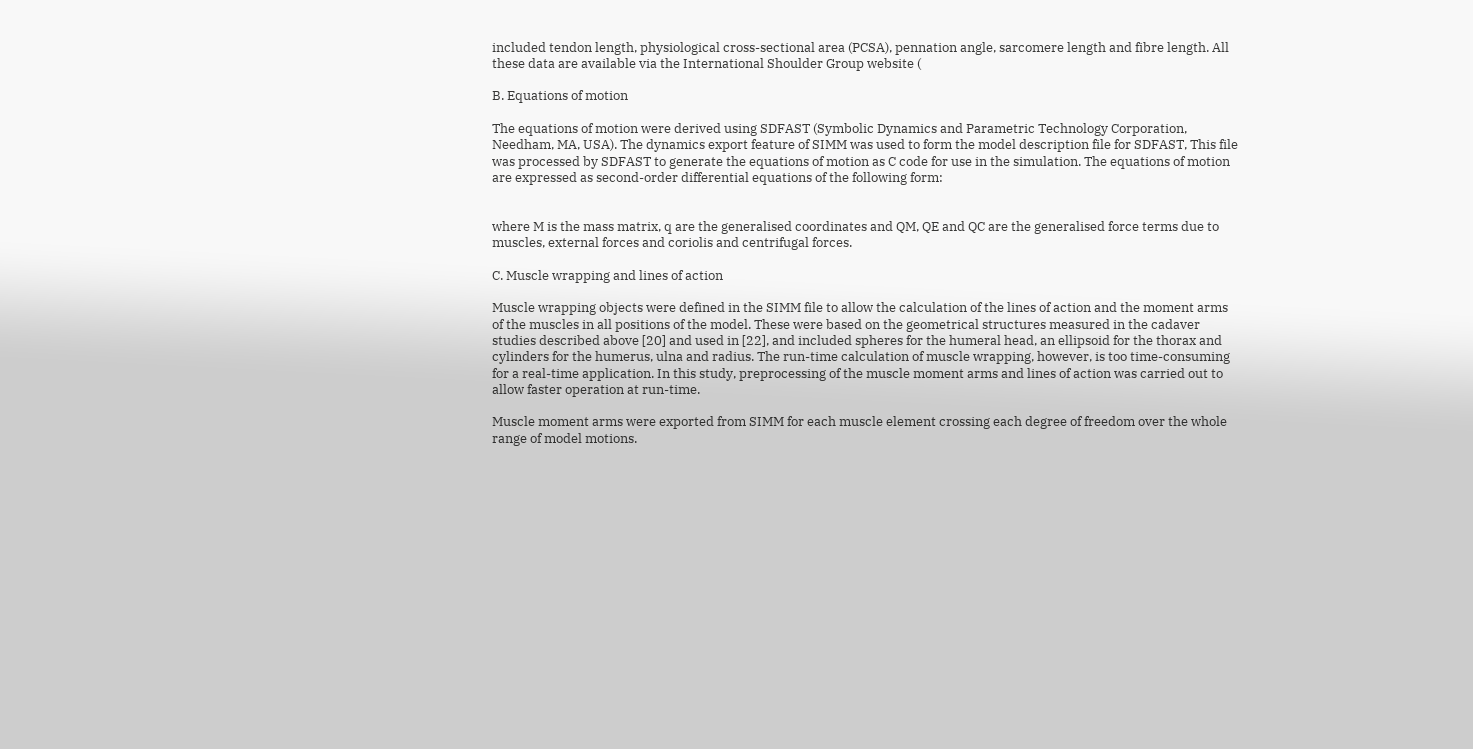included tendon length, physiological cross-sectional area (PCSA), pennation angle, sarcomere length and fibre length. All these data are available via the International Shoulder Group website (

B. Equations of motion

The equations of motion were derived using SDFAST (Symbolic Dynamics and Parametric Technology Corporation, Needham, MA, USA). The dynamics export feature of SIMM was used to form the model description file for SDFAST, This file was processed by SDFAST to generate the equations of motion as C code for use in the simulation. The equations of motion are expressed as second-order differential equations of the following form:


where M is the mass matrix, q are the generalised coordinates and QM, QE and QC are the generalised force terms due to muscles, external forces and coriolis and centrifugal forces.

C. Muscle wrapping and lines of action

Muscle wrapping objects were defined in the SIMM file to allow the calculation of the lines of action and the moment arms of the muscles in all positions of the model. These were based on the geometrical structures measured in the cadaver studies described above [20] and used in [22], and included spheres for the humeral head, an ellipsoid for the thorax and cylinders for the humerus, ulna and radius. The run-time calculation of muscle wrapping, however, is too time-consuming for a real-time application. In this study, preprocessing of the muscle moment arms and lines of action was carried out to allow faster operation at run-time.

Muscle moment arms were exported from SIMM for each muscle element crossing each degree of freedom over the whole range of model motions.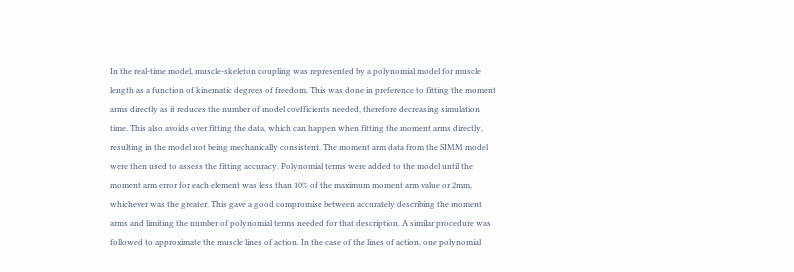In the real-time model, muscle-skeleton coupling was represented by a polynomial model for muscle length as a function of kinematic degrees of freedom. This was done in preference to fitting the moment arms directly as it reduces the number of model coefficients needed, therefore decreasing simulation time. This also avoids over fitting the data, which can happen when fitting the moment arms directly, resulting in the model not being mechanically consistent. The moment arm data from the SIMM model were then used to assess the fitting accuracy. Polynomial terms were added to the model until the moment arm error for each element was less than 10% of the maximum moment arm value or 2mm, whichever was the greater. This gave a good compromise between accurately describing the moment arms and limiting the number of polynomial terms needed for that description. A similar procedure was followed to approximate the muscle lines of action. In the case of the lines of action, one polynomial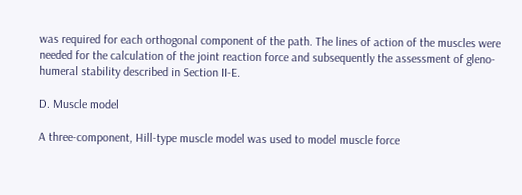was required for each orthogonal component of the path. The lines of action of the muscles were needed for the calculation of the joint reaction force and subsequently the assessment of gleno-humeral stability described in Section II-E.

D. Muscle model

A three-component, Hill-type muscle model was used to model muscle force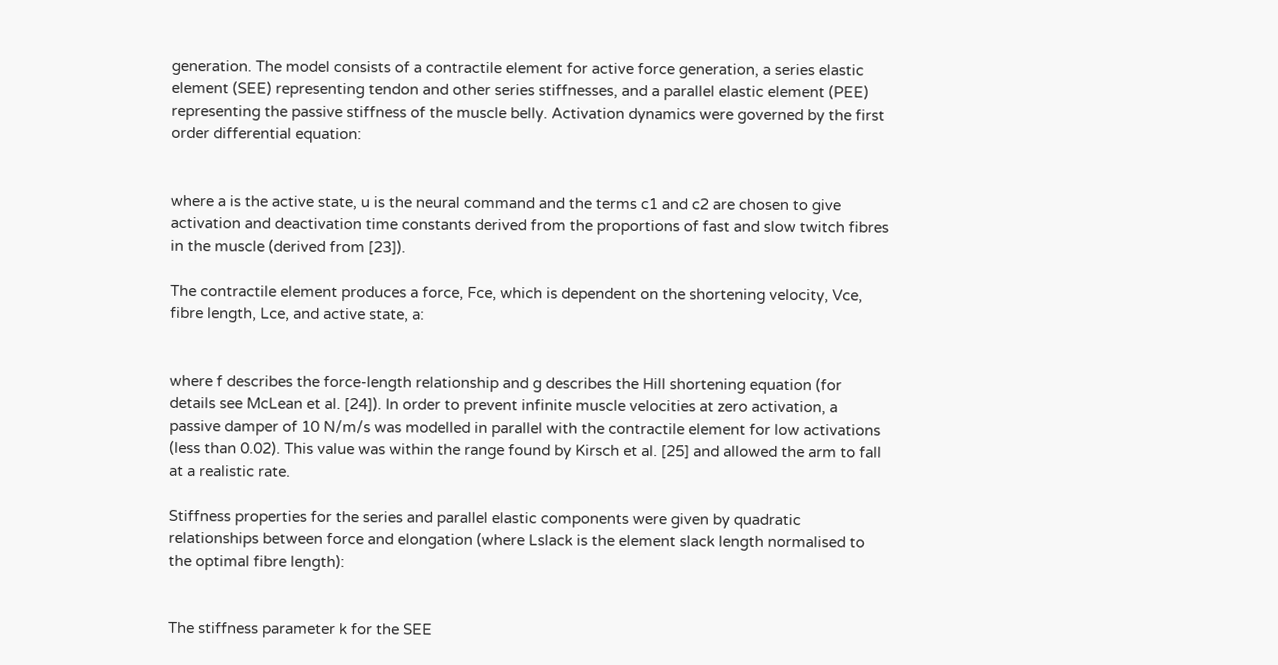generation. The model consists of a contractile element for active force generation, a series elastic element (SEE) representing tendon and other series stiffnesses, and a parallel elastic element (PEE) representing the passive stiffness of the muscle belly. Activation dynamics were governed by the first order differential equation:


where a is the active state, u is the neural command and the terms c1 and c2 are chosen to give activation and deactivation time constants derived from the proportions of fast and slow twitch fibres in the muscle (derived from [23]).

The contractile element produces a force, Fce, which is dependent on the shortening velocity, Vce, fibre length, Lce, and active state, a:


where f describes the force-length relationship and g describes the Hill shortening equation (for details see McLean et al. [24]). In order to prevent infinite muscle velocities at zero activation, a passive damper of 10 N/m/s was modelled in parallel with the contractile element for low activations (less than 0.02). This value was within the range found by Kirsch et al. [25] and allowed the arm to fall at a realistic rate.

Stiffness properties for the series and parallel elastic components were given by quadratic relationships between force and elongation (where Lslack is the element slack length normalised to the optimal fibre length):


The stiffness parameter k for the SEE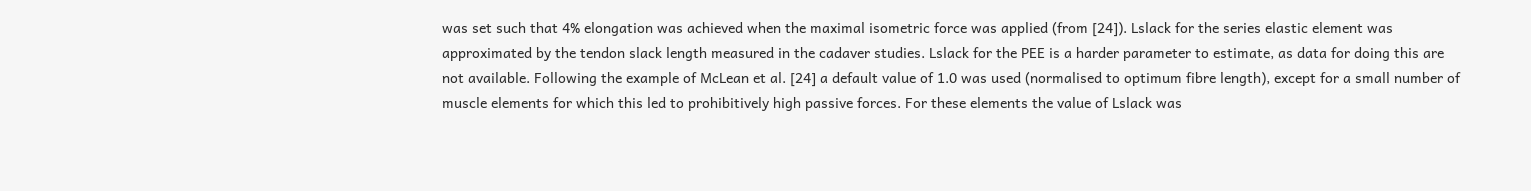was set such that 4% elongation was achieved when the maximal isometric force was applied (from [24]). Lslack for the series elastic element was approximated by the tendon slack length measured in the cadaver studies. Lslack for the PEE is a harder parameter to estimate, as data for doing this are not available. Following the example of McLean et al. [24] a default value of 1.0 was used (normalised to optimum fibre length), except for a small number of muscle elements for which this led to prohibitively high passive forces. For these elements the value of Lslack was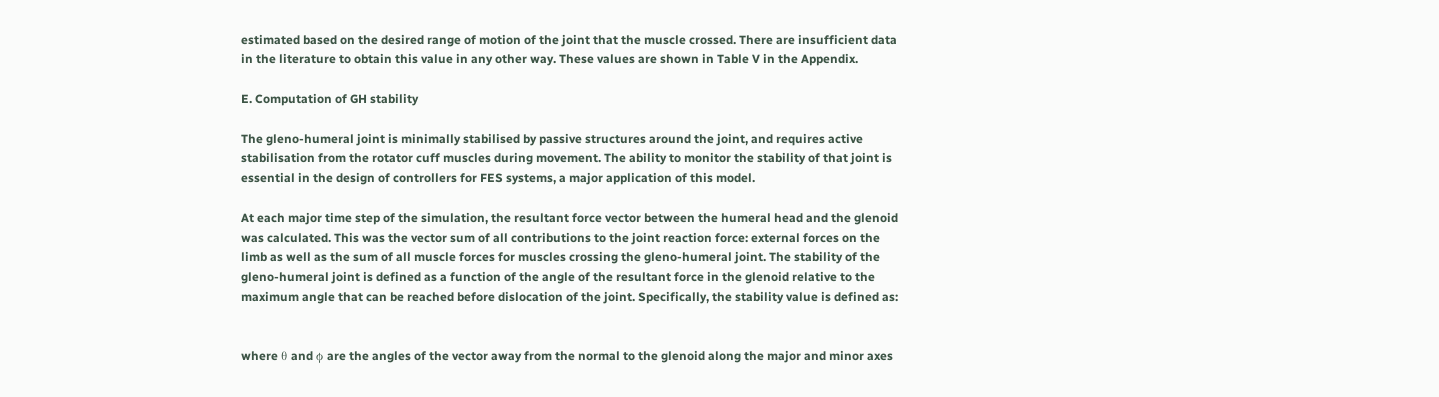estimated based on the desired range of motion of the joint that the muscle crossed. There are insufficient data in the literature to obtain this value in any other way. These values are shown in Table V in the Appendix.

E. Computation of GH stability

The gleno-humeral joint is minimally stabilised by passive structures around the joint, and requires active stabilisation from the rotator cuff muscles during movement. The ability to monitor the stability of that joint is essential in the design of controllers for FES systems, a major application of this model.

At each major time step of the simulation, the resultant force vector between the humeral head and the glenoid was calculated. This was the vector sum of all contributions to the joint reaction force: external forces on the limb as well as the sum of all muscle forces for muscles crossing the gleno-humeral joint. The stability of the gleno-humeral joint is defined as a function of the angle of the resultant force in the glenoid relative to the maximum angle that can be reached before dislocation of the joint. Specifically, the stability value is defined as:


where θ and ϕ are the angles of the vector away from the normal to the glenoid along the major and minor axes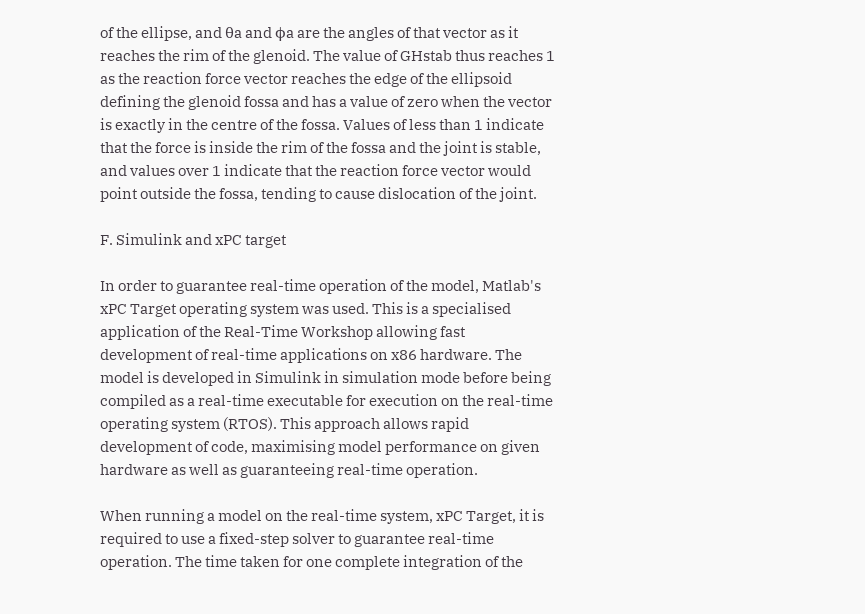of the ellipse, and θa and ϕa are the angles of that vector as it reaches the rim of the glenoid. The value of GHstab thus reaches 1 as the reaction force vector reaches the edge of the ellipsoid defining the glenoid fossa and has a value of zero when the vector is exactly in the centre of the fossa. Values of less than 1 indicate that the force is inside the rim of the fossa and the joint is stable, and values over 1 indicate that the reaction force vector would point outside the fossa, tending to cause dislocation of the joint.

F. Simulink and xPC target

In order to guarantee real-time operation of the model, Matlab's xPC Target operating system was used. This is a specialised application of the Real-Time Workshop allowing fast development of real-time applications on x86 hardware. The model is developed in Simulink in simulation mode before being compiled as a real-time executable for execution on the real-time operating system (RTOS). This approach allows rapid development of code, maximising model performance on given hardware as well as guaranteeing real-time operation.

When running a model on the real-time system, xPC Target, it is required to use a fixed-step solver to guarantee real-time operation. The time taken for one complete integration of the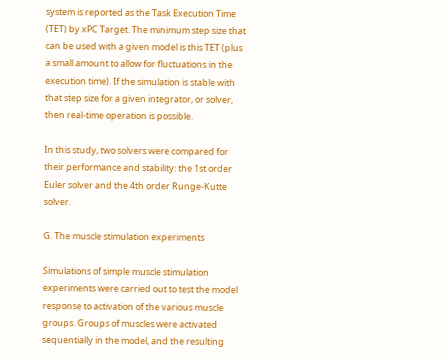system is reported as the Task Execution Time (TET) by xPC Target. The minimum step size that can be used with a given model is this TET (plus a small amount to allow for fluctuations in the execution time). If the simulation is stable with that step size for a given integrator, or solver, then real-time operation is possible.

In this study, two solvers were compared for their performance and stability: the 1st order Euler solver and the 4th order Runge-Kutte solver.

G. The muscle stimulation experiments

Simulations of simple muscle stimulation experiments were carried out to test the model response to activation of the various muscle groups. Groups of muscles were activated sequentially in the model, and the resulting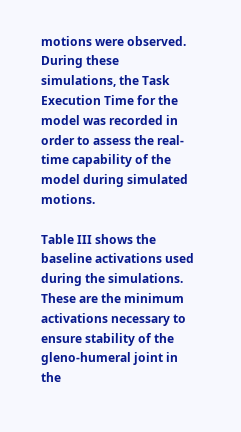motions were observed. During these simulations, the Task Execution Time for the model was recorded in order to assess the real-time capability of the model during simulated motions.

Table III shows the baseline activations used during the simulations. These are the minimum activations necessary to ensure stability of the gleno-humeral joint in the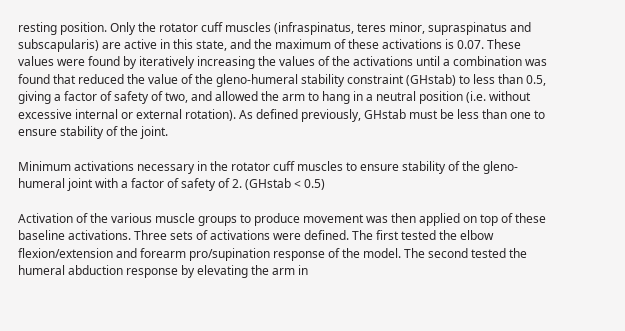resting position. Only the rotator cuff muscles (infraspinatus, teres minor, supraspinatus and subscapularis) are active in this state, and the maximum of these activations is 0.07. These values were found by iteratively increasing the values of the activations until a combination was found that reduced the value of the gleno-humeral stability constraint (GHstab) to less than 0.5, giving a factor of safety of two, and allowed the arm to hang in a neutral position (i.e. without excessive internal or external rotation). As defined previously, GHstab must be less than one to ensure stability of the joint.

Minimum activations necessary in the rotator cuff muscles to ensure stability of the gleno-humeral joint with a factor of safety of 2. (GHstab < 0.5)

Activation of the various muscle groups to produce movement was then applied on top of these baseline activations. Three sets of activations were defined. The first tested the elbow flexion/extension and forearm pro/supination response of the model. The second tested the humeral abduction response by elevating the arm in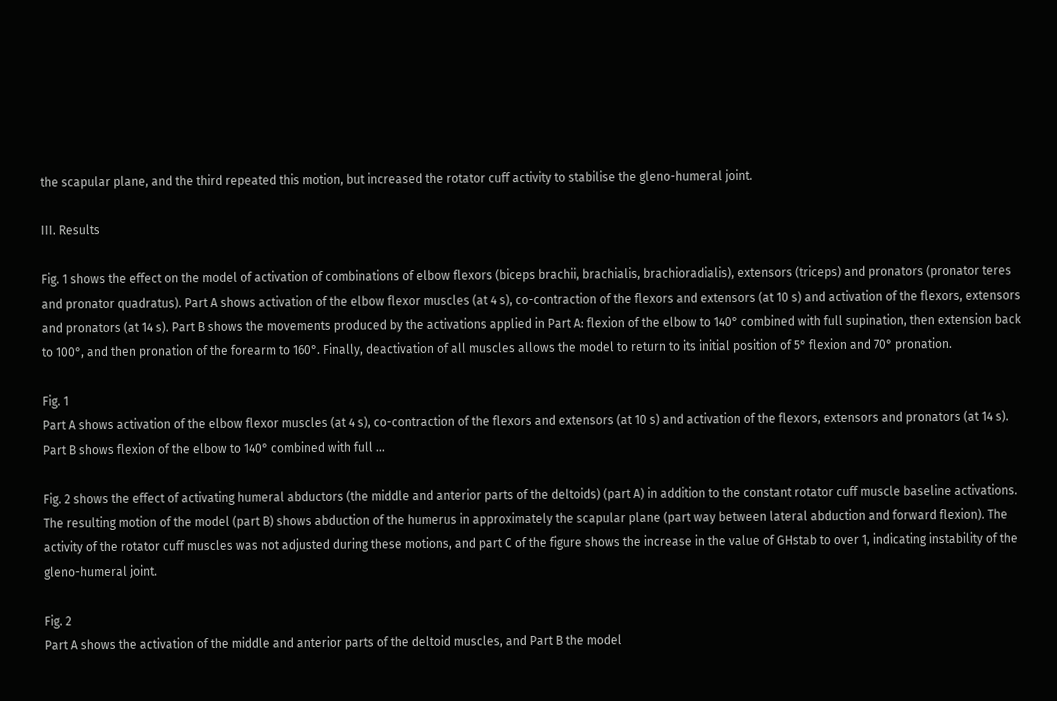the scapular plane, and the third repeated this motion, but increased the rotator cuff activity to stabilise the gleno-humeral joint.

III. Results

Fig. 1 shows the effect on the model of activation of combinations of elbow flexors (biceps brachii, brachialis, brachioradialis), extensors (triceps) and pronators (pronator teres and pronator quadratus). Part A shows activation of the elbow flexor muscles (at 4 s), co-contraction of the flexors and extensors (at 10 s) and activation of the flexors, extensors and pronators (at 14 s). Part B shows the movements produced by the activations applied in Part A: flexion of the elbow to 140° combined with full supination, then extension back to 100°, and then pronation of the forearm to 160°. Finally, deactivation of all muscles allows the model to return to its initial position of 5° flexion and 70° pronation.

Fig. 1
Part A shows activation of the elbow flexor muscles (at 4 s), co-contraction of the flexors and extensors (at 10 s) and activation of the flexors, extensors and pronators (at 14 s). Part B shows flexion of the elbow to 140° combined with full ...

Fig. 2 shows the effect of activating humeral abductors (the middle and anterior parts of the deltoids) (part A) in addition to the constant rotator cuff muscle baseline activations. The resulting motion of the model (part B) shows abduction of the humerus in approximately the scapular plane (part way between lateral abduction and forward flexion). The activity of the rotator cuff muscles was not adjusted during these motions, and part C of the figure shows the increase in the value of GHstab to over 1, indicating instability of the gleno-humeral joint.

Fig. 2
Part A shows the activation of the middle and anterior parts of the deltoid muscles, and Part B the model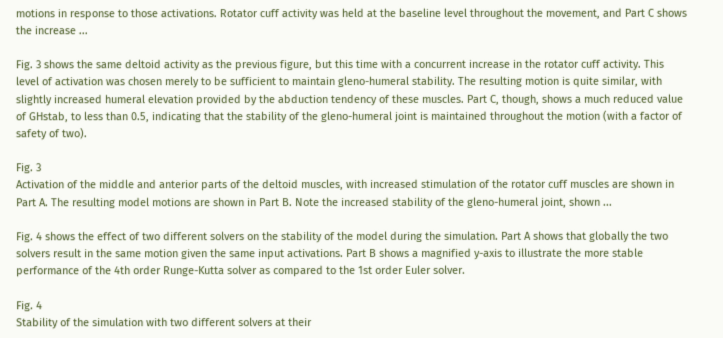motions in response to those activations. Rotator cuff activity was held at the baseline level throughout the movement, and Part C shows the increase ...

Fig. 3 shows the same deltoid activity as the previous figure, but this time with a concurrent increase in the rotator cuff activity. This level of activation was chosen merely to be sufficient to maintain gleno-humeral stability. The resulting motion is quite similar, with slightly increased humeral elevation provided by the abduction tendency of these muscles. Part C, though, shows a much reduced value of GHstab, to less than 0.5, indicating that the stability of the gleno-humeral joint is maintained throughout the motion (with a factor of safety of two).

Fig. 3
Activation of the middle and anterior parts of the deltoid muscles, with increased stimulation of the rotator cuff muscles are shown in Part A. The resulting model motions are shown in Part B. Note the increased stability of the gleno-humeral joint, shown ...

Fig. 4 shows the effect of two different solvers on the stability of the model during the simulation. Part A shows that globally the two solvers result in the same motion given the same input activations. Part B shows a magnified y-axis to illustrate the more stable performance of the 4th order Runge-Kutta solver as compared to the 1st order Euler solver.

Fig. 4
Stability of the simulation with two different solvers at their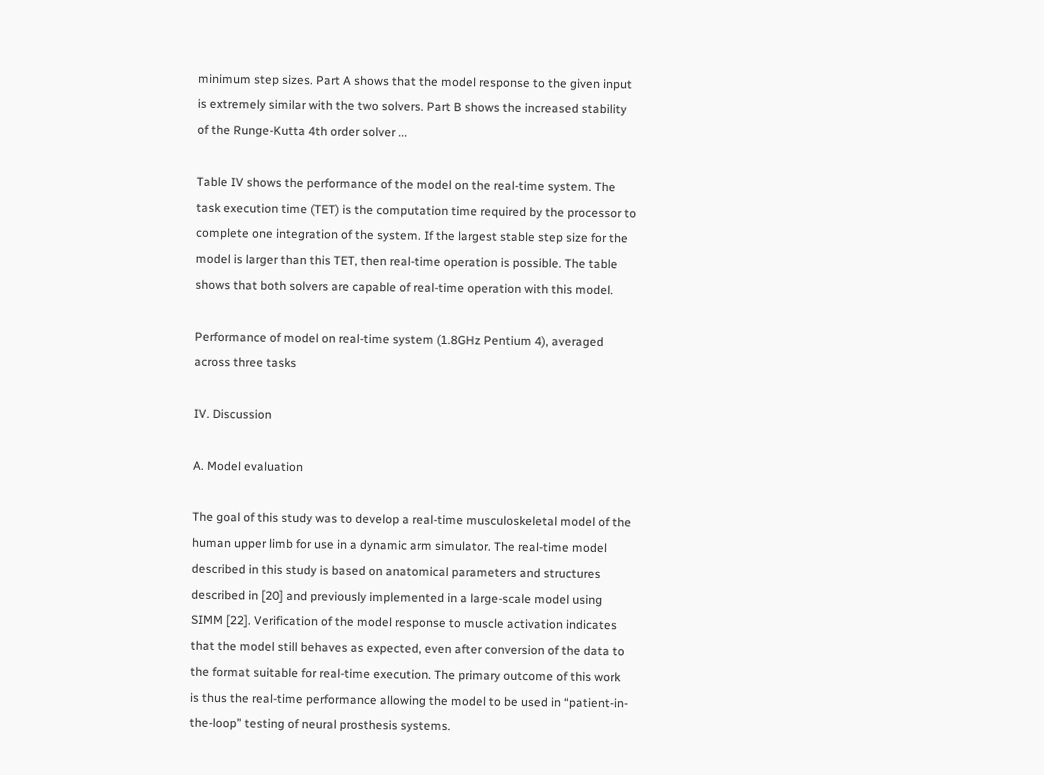minimum step sizes. Part A shows that the model response to the given input is extremely similar with the two solvers. Part B shows the increased stability of the Runge-Kutta 4th order solver ...

Table IV shows the performance of the model on the real-time system. The task execution time (TET) is the computation time required by the processor to complete one integration of the system. If the largest stable step size for the model is larger than this TET, then real-time operation is possible. The table shows that both solvers are capable of real-time operation with this model.

Performance of model on real-time system (1.8GHz Pentium 4), averaged across three tasks

IV. Discussion

A. Model evaluation

The goal of this study was to develop a real-time musculoskeletal model of the human upper limb for use in a dynamic arm simulator. The real-time model described in this study is based on anatomical parameters and structures described in [20] and previously implemented in a large-scale model using SIMM [22]. Verification of the model response to muscle activation indicates that the model still behaves as expected, even after conversion of the data to the format suitable for real-time execution. The primary outcome of this work is thus the real-time performance allowing the model to be used in “patient-in-the-loop” testing of neural prosthesis systems.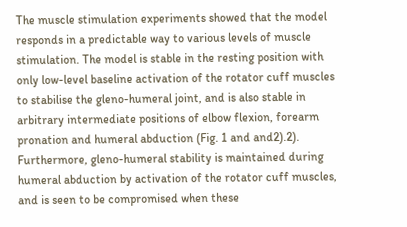The muscle stimulation experiments showed that the model responds in a predictable way to various levels of muscle stimulation. The model is stable in the resting position with only low-level baseline activation of the rotator cuff muscles to stabilise the gleno-humeral joint, and is also stable in arbitrary intermediate positions of elbow flexion, forearm pronation and humeral abduction (Fig. 1 and and2).2). Furthermore, gleno-humeral stability is maintained during humeral abduction by activation of the rotator cuff muscles, and is seen to be compromised when these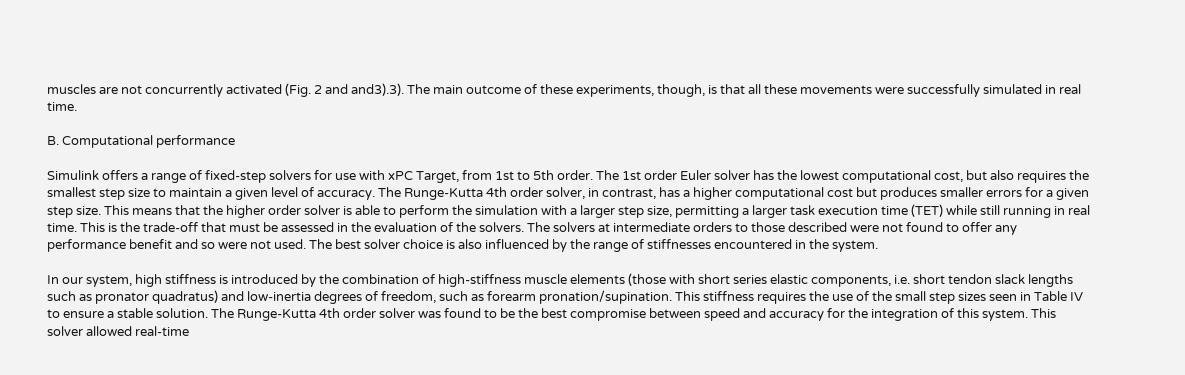muscles are not concurrently activated (Fig. 2 and and3).3). The main outcome of these experiments, though, is that all these movements were successfully simulated in real time.

B. Computational performance

Simulink offers a range of fixed-step solvers for use with xPC Target, from 1st to 5th order. The 1st order Euler solver has the lowest computational cost, but also requires the smallest step size to maintain a given level of accuracy. The Runge-Kutta 4th order solver, in contrast, has a higher computational cost but produces smaller errors for a given step size. This means that the higher order solver is able to perform the simulation with a larger step size, permitting a larger task execution time (TET) while still running in real time. This is the trade-off that must be assessed in the evaluation of the solvers. The solvers at intermediate orders to those described were not found to offer any performance benefit and so were not used. The best solver choice is also influenced by the range of stiffnesses encountered in the system.

In our system, high stiffness is introduced by the combination of high-stiffness muscle elements (those with short series elastic components, i.e. short tendon slack lengths such as pronator quadratus) and low-inertia degrees of freedom, such as forearm pronation/supination. This stiffness requires the use of the small step sizes seen in Table IV to ensure a stable solution. The Runge-Kutta 4th order solver was found to be the best compromise between speed and accuracy for the integration of this system. This solver allowed real-time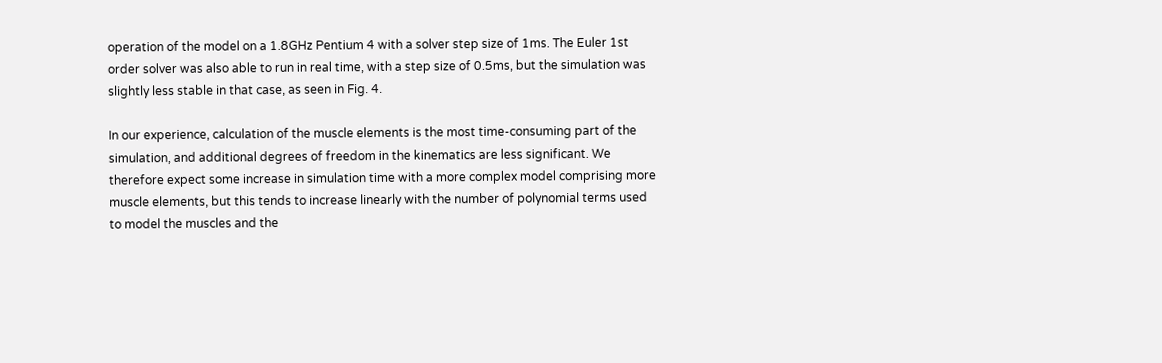operation of the model on a 1.8GHz Pentium 4 with a solver step size of 1ms. The Euler 1st order solver was also able to run in real time, with a step size of 0.5ms, but the simulation was slightly less stable in that case, as seen in Fig. 4.

In our experience, calculation of the muscle elements is the most time-consuming part of the simulation, and additional degrees of freedom in the kinematics are less significant. We therefore expect some increase in simulation time with a more complex model comprising more muscle elements, but this tends to increase linearly with the number of polynomial terms used to model the muscles and the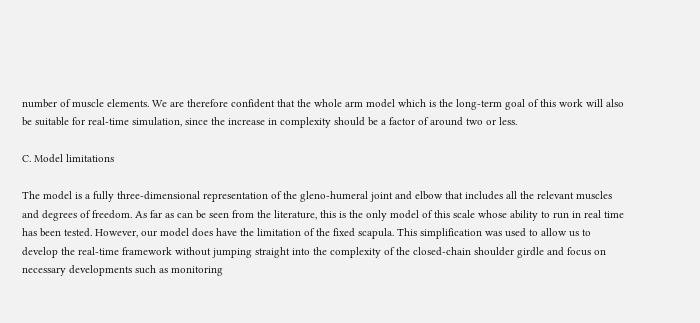number of muscle elements. We are therefore confident that the whole arm model which is the long-term goal of this work will also be suitable for real-time simulation, since the increase in complexity should be a factor of around two or less.

C. Model limitations

The model is a fully three-dimensional representation of the gleno-humeral joint and elbow that includes all the relevant muscles and degrees of freedom. As far as can be seen from the literature, this is the only model of this scale whose ability to run in real time has been tested. However, our model does have the limitation of the fixed scapula. This simplification was used to allow us to develop the real-time framework without jumping straight into the complexity of the closed-chain shoulder girdle and focus on necessary developments such as monitoring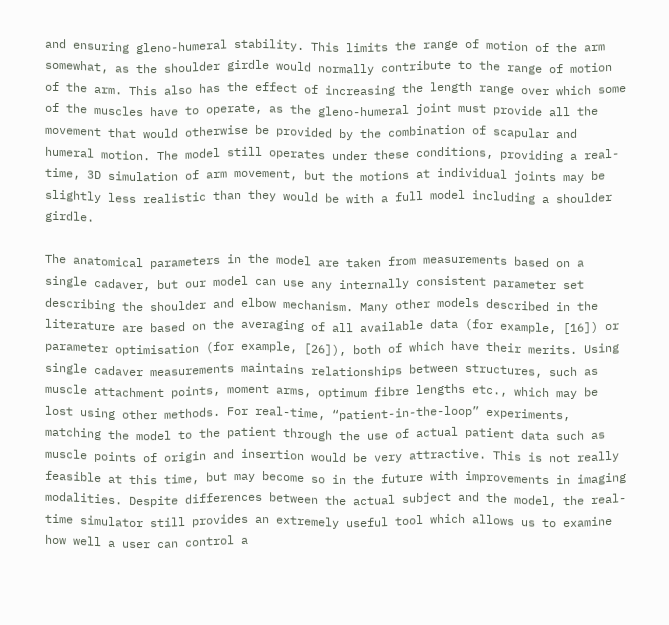and ensuring gleno-humeral stability. This limits the range of motion of the arm somewhat, as the shoulder girdle would normally contribute to the range of motion of the arm. This also has the effect of increasing the length range over which some of the muscles have to operate, as the gleno-humeral joint must provide all the movement that would otherwise be provided by the combination of scapular and humeral motion. The model still operates under these conditions, providing a real-time, 3D simulation of arm movement, but the motions at individual joints may be slightly less realistic than they would be with a full model including a shoulder girdle.

The anatomical parameters in the model are taken from measurements based on a single cadaver, but our model can use any internally consistent parameter set describing the shoulder and elbow mechanism. Many other models described in the literature are based on the averaging of all available data (for example, [16]) or parameter optimisation (for example, [26]), both of which have their merits. Using single cadaver measurements maintains relationships between structures, such as muscle attachment points, moment arms, optimum fibre lengths etc., which may be lost using other methods. For real-time, “patient-in-the-loop” experiments, matching the model to the patient through the use of actual patient data such as muscle points of origin and insertion would be very attractive. This is not really feasible at this time, but may become so in the future with improvements in imaging modalities. Despite differences between the actual subject and the model, the real-time simulator still provides an extremely useful tool which allows us to examine how well a user can control a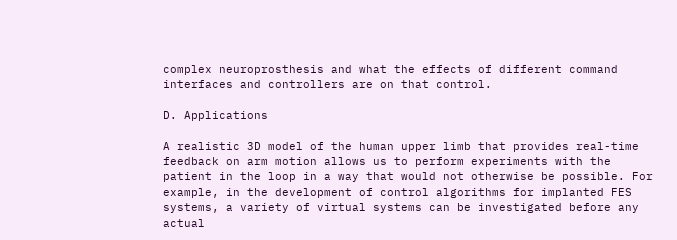complex neuroprosthesis and what the effects of different command interfaces and controllers are on that control.

D. Applications

A realistic 3D model of the human upper limb that provides real-time feedback on arm motion allows us to perform experiments with the patient in the loop in a way that would not otherwise be possible. For example, in the development of control algorithms for implanted FES systems, a variety of virtual systems can be investigated before any actual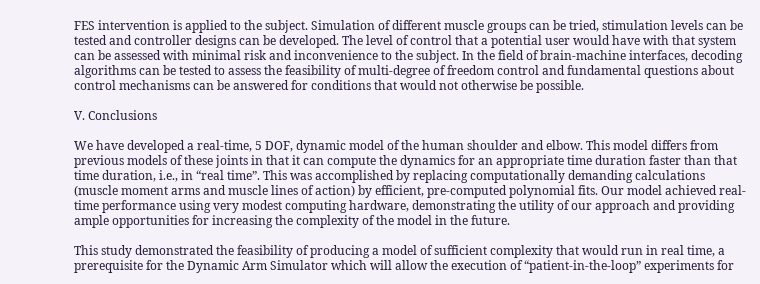FES intervention is applied to the subject. Simulation of different muscle groups can be tried, stimulation levels can be tested and controller designs can be developed. The level of control that a potential user would have with that system can be assessed with minimal risk and inconvenience to the subject. In the field of brain-machine interfaces, decoding algorithms can be tested to assess the feasibility of multi-degree of freedom control and fundamental questions about control mechanisms can be answered for conditions that would not otherwise be possible.

V. Conclusions

We have developed a real-time, 5 DOF, dynamic model of the human shoulder and elbow. This model differs from previous models of these joints in that it can compute the dynamics for an appropriate time duration faster than that time duration, i.e., in “real time”. This was accomplished by replacing computationally demanding calculations (muscle moment arms and muscle lines of action) by efficient, pre-computed polynomial fits. Our model achieved real-time performance using very modest computing hardware, demonstrating the utility of our approach and providing ample opportunities for increasing the complexity of the model in the future.

This study demonstrated the feasibility of producing a model of sufficient complexity that would run in real time, a prerequisite for the Dynamic Arm Simulator which will allow the execution of “patient-in-the-loop” experiments for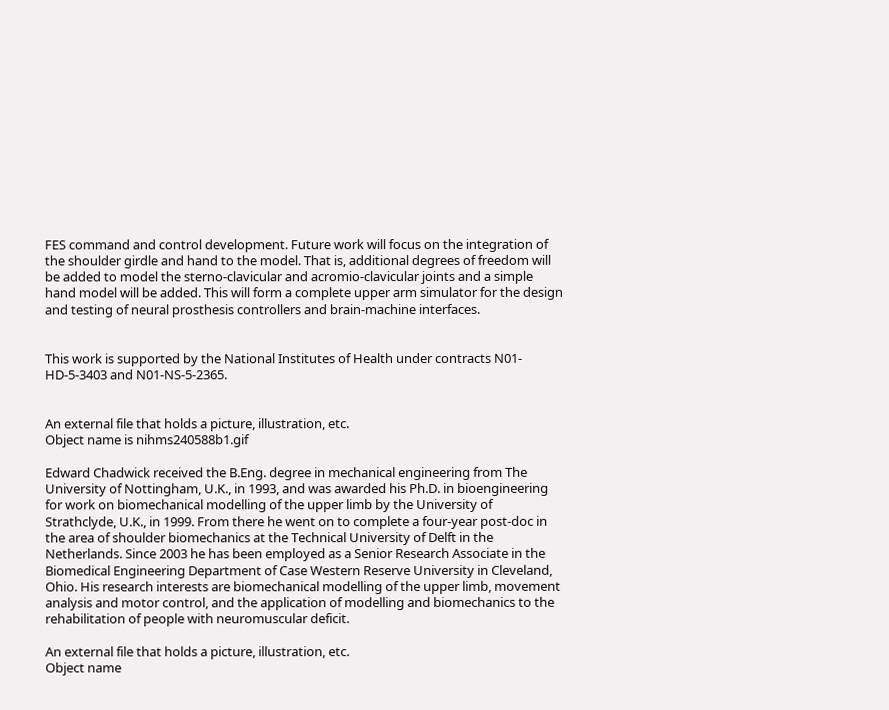FES command and control development. Future work will focus on the integration of the shoulder girdle and hand to the model. That is, additional degrees of freedom will be added to model the sterno-clavicular and acromio-clavicular joints and a simple hand model will be added. This will form a complete upper arm simulator for the design and testing of neural prosthesis controllers and brain-machine interfaces.


This work is supported by the National Institutes of Health under contracts N01-HD-5-3403 and N01-NS-5-2365.


An external file that holds a picture, illustration, etc.
Object name is nihms240588b1.gif

Edward Chadwick received the B.Eng. degree in mechanical engineering from The University of Nottingham, U.K., in 1993, and was awarded his Ph.D. in bioengineering for work on biomechanical modelling of the upper limb by the University of Strathclyde, U.K., in 1999. From there he went on to complete a four-year post-doc in the area of shoulder biomechanics at the Technical University of Delft in the Netherlands. Since 2003 he has been employed as a Senior Research Associate in the Biomedical Engineering Department of Case Western Reserve University in Cleveland, Ohio. His research interests are biomechanical modelling of the upper limb, movement analysis and motor control, and the application of modelling and biomechanics to the rehabilitation of people with neuromuscular deficit.

An external file that holds a picture, illustration, etc.
Object name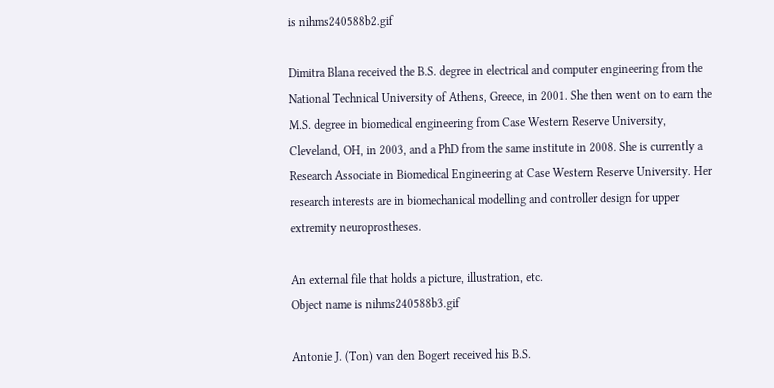is nihms240588b2.gif

Dimitra Blana received the B.S. degree in electrical and computer engineering from the National Technical University of Athens, Greece, in 2001. She then went on to earn the M.S. degree in biomedical engineering from Case Western Reserve University, Cleveland, OH, in 2003, and a PhD from the same institute in 2008. She is currently a Research Associate in Biomedical Engineering at Case Western Reserve University. Her research interests are in biomechanical modelling and controller design for upper extremity neuroprostheses.

An external file that holds a picture, illustration, etc.
Object name is nihms240588b3.gif

Antonie J. (Ton) van den Bogert received his B.S.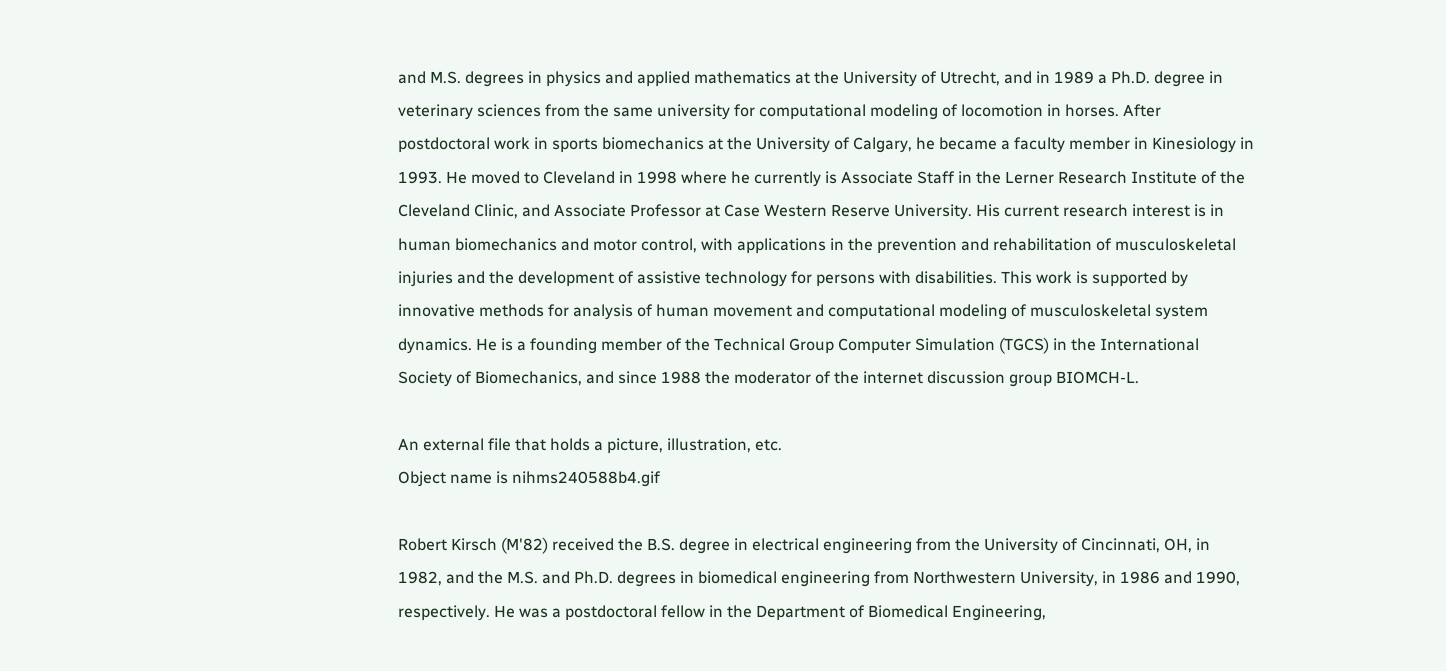and M.S. degrees in physics and applied mathematics at the University of Utrecht, and in 1989 a Ph.D. degree in veterinary sciences from the same university for computational modeling of locomotion in horses. After postdoctoral work in sports biomechanics at the University of Calgary, he became a faculty member in Kinesiology in 1993. He moved to Cleveland in 1998 where he currently is Associate Staff in the Lerner Research Institute of the Cleveland Clinic, and Associate Professor at Case Western Reserve University. His current research interest is in human biomechanics and motor control, with applications in the prevention and rehabilitation of musculoskeletal injuries and the development of assistive technology for persons with disabilities. This work is supported by innovative methods for analysis of human movement and computational modeling of musculoskeletal system dynamics. He is a founding member of the Technical Group Computer Simulation (TGCS) in the International Society of Biomechanics, and since 1988 the moderator of the internet discussion group BIOMCH-L.

An external file that holds a picture, illustration, etc.
Object name is nihms240588b4.gif

Robert Kirsch (M'82) received the B.S. degree in electrical engineering from the University of Cincinnati, OH, in 1982, and the M.S. and Ph.D. degrees in biomedical engineering from Northwestern University, in 1986 and 1990, respectively. He was a postdoctoral fellow in the Department of Biomedical Engineering,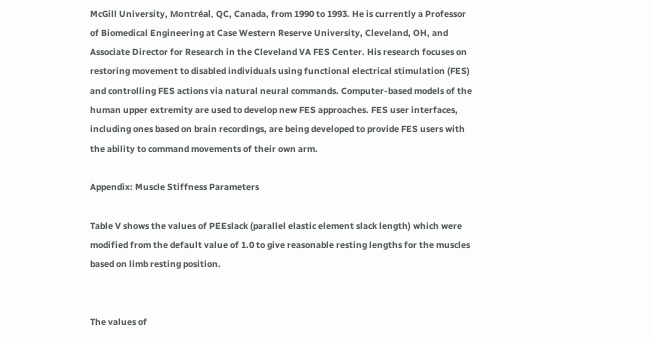McGill University, Montréal, QC, Canada, from 1990 to 1993. He is currently a Professor of Biomedical Engineering at Case Western Reserve University, Cleveland, OH, and Associate Director for Research in the Cleveland VA FES Center. His research focuses on restoring movement to disabled individuals using functional electrical stimulation (FES) and controlling FES actions via natural neural commands. Computer-based models of the human upper extremity are used to develop new FES approaches. FES user interfaces, including ones based on brain recordings, are being developed to provide FES users with the ability to command movements of their own arm.

Appendix: Muscle Stiffness Parameters

Table V shows the values of PEEslack (parallel elastic element slack length) which were modified from the default value of 1.0 to give reasonable resting lengths for the muscles based on limb resting position.


The values of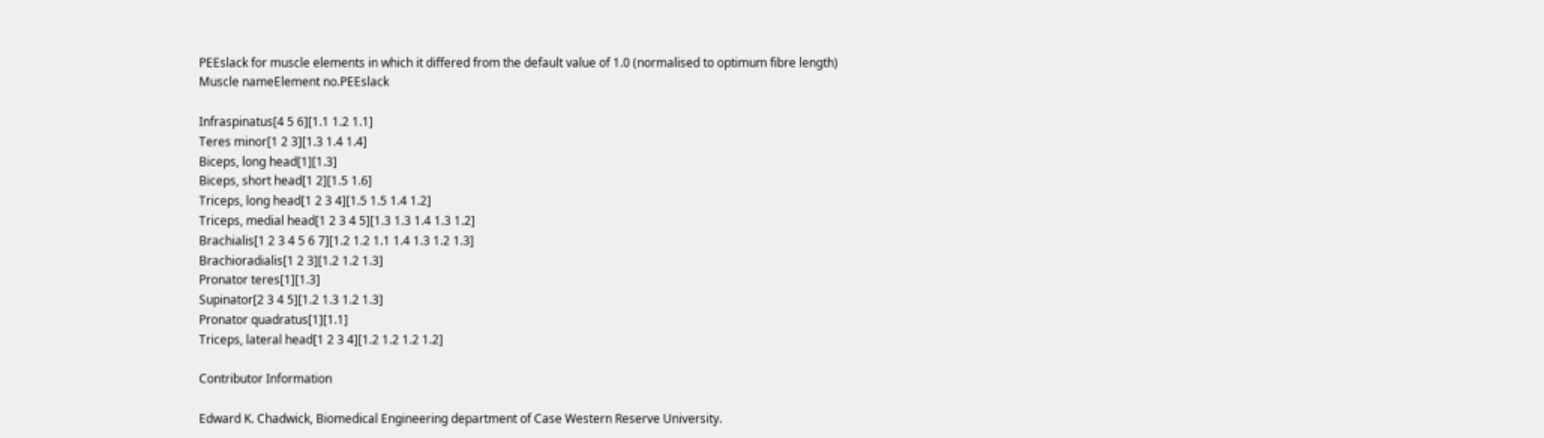PEEslack for muscle elements in which it differed from the default value of 1.0 (normalised to optimum fibre length)
Muscle nameElement no.PEEslack

Infraspinatus[4 5 6][1.1 1.2 1.1]
Teres minor[1 2 3][1.3 1.4 1.4]
Biceps, long head[1][1.3]
Biceps, short head[1 2][1.5 1.6]
Triceps, long head[1 2 3 4][1.5 1.5 1.4 1.2]
Triceps, medial head[1 2 3 4 5][1.3 1.3 1.4 1.3 1.2]
Brachialis[1 2 3 4 5 6 7][1.2 1.2 1.1 1.4 1.3 1.2 1.3]
Brachioradialis[1 2 3][1.2 1.2 1.3]
Pronator teres[1][1.3]
Supinator[2 3 4 5][1.2 1.3 1.2 1.3]
Pronator quadratus[1][1.1]
Triceps, lateral head[1 2 3 4][1.2 1.2 1.2 1.2]

Contributor Information

Edward K. Chadwick, Biomedical Engineering department of Case Western Reserve University.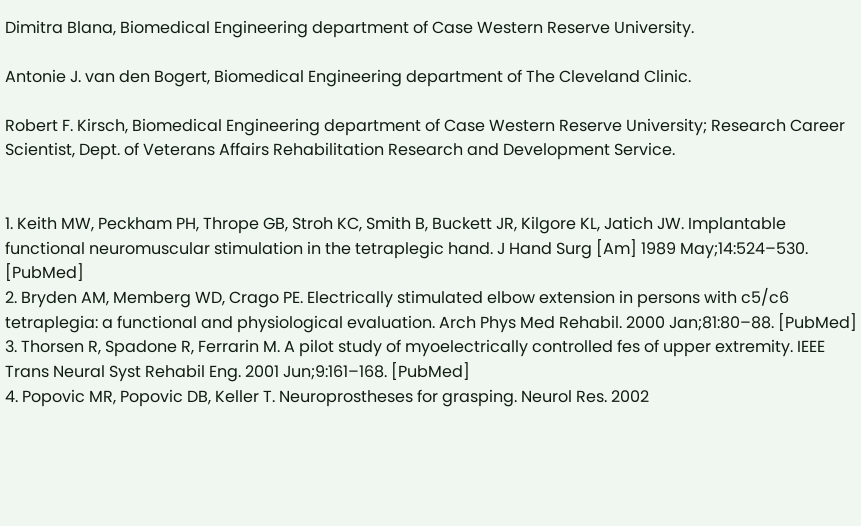Dimitra Blana, Biomedical Engineering department of Case Western Reserve University.

Antonie J. van den Bogert, Biomedical Engineering department of The Cleveland Clinic.

Robert F. Kirsch, Biomedical Engineering department of Case Western Reserve University; Research Career Scientist, Dept. of Veterans Affairs Rehabilitation Research and Development Service.


1. Keith MW, Peckham PH, Thrope GB, Stroh KC, Smith B, Buckett JR, Kilgore KL, Jatich JW. Implantable functional neuromuscular stimulation in the tetraplegic hand. J Hand Surg [Am] 1989 May;14:524–530. [PubMed]
2. Bryden AM, Memberg WD, Crago PE. Electrically stimulated elbow extension in persons with c5/c6 tetraplegia: a functional and physiological evaluation. Arch Phys Med Rehabil. 2000 Jan;81:80–88. [PubMed]
3. Thorsen R, Spadone R, Ferrarin M. A pilot study of myoelectrically controlled fes of upper extremity. IEEE Trans Neural Syst Rehabil Eng. 2001 Jun;9:161–168. [PubMed]
4. Popovic MR, Popovic DB, Keller T. Neuroprostheses for grasping. Neurol Res. 2002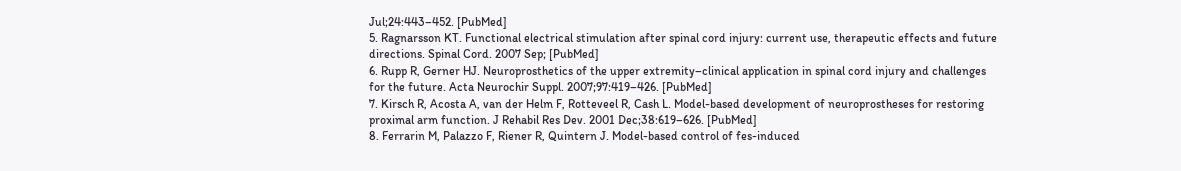Jul;24:443–452. [PubMed]
5. Ragnarsson KT. Functional electrical stimulation after spinal cord injury: current use, therapeutic effects and future directions. Spinal Cord. 2007 Sep; [PubMed]
6. Rupp R, Gerner HJ. Neuroprosthetics of the upper extremity–clinical application in spinal cord injury and challenges for the future. Acta Neurochir Suppl. 2007;97:419–426. [PubMed]
7. Kirsch R, Acosta A, van der Helm F, Rotteveel R, Cash L. Model-based development of neuroprostheses for restoring proximal arm function. J Rehabil Res Dev. 2001 Dec;38:619–626. [PubMed]
8. Ferrarin M, Palazzo F, Riener R, Quintern J. Model-based control of fes-induced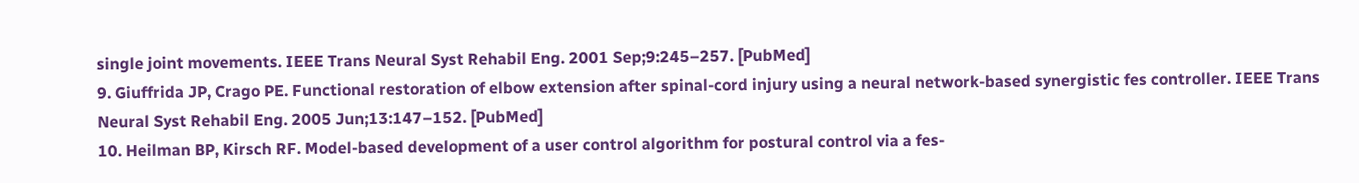single joint movements. IEEE Trans Neural Syst Rehabil Eng. 2001 Sep;9:245–257. [PubMed]
9. Giuffrida JP, Crago PE. Functional restoration of elbow extension after spinal-cord injury using a neural network-based synergistic fes controller. IEEE Trans Neural Syst Rehabil Eng. 2005 Jun;13:147–152. [PubMed]
10. Heilman BP, Kirsch RF. Model-based development of a user control algorithm for postural control via a fes-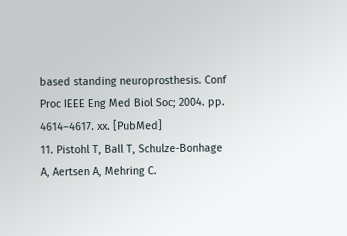based standing neuroprosthesis. Conf Proc IEEE Eng Med Biol Soc; 2004. pp. 4614–4617. xx. [PubMed]
11. Pistohl T, Ball T, Schulze-Bonhage A, Aertsen A, Mehring C.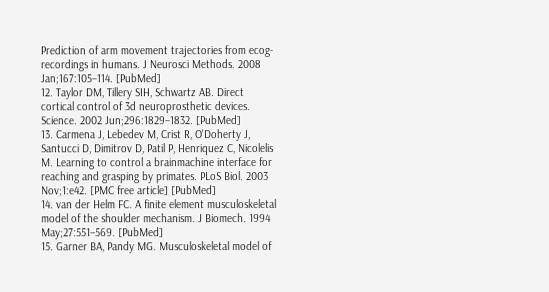Prediction of arm movement trajectories from ecog-recordings in humans. J Neurosci Methods. 2008 Jan;167:105–114. [PubMed]
12. Taylor DM, Tillery SIH, Schwartz AB. Direct cortical control of 3d neuroprosthetic devices. Science. 2002 Jun;296:1829–1832. [PubMed]
13. Carmena J, Lebedev M, Crist R, O'Doherty J, Santucci D, Dimitrov D, Patil P, Henriquez C, Nicolelis M. Learning to control a brainmachine interface for reaching and grasping by primates. PLoS Biol. 2003 Nov;1:e42. [PMC free article] [PubMed]
14. van der Helm FC. A finite element musculoskeletal model of the shoulder mechanism. J Biomech. 1994 May;27:551–569. [PubMed]
15. Garner BA, Pandy MG. Musculoskeletal model of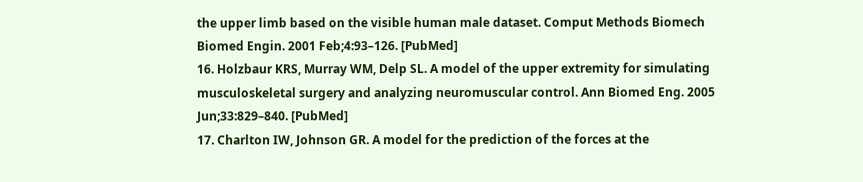the upper limb based on the visible human male dataset. Comput Methods Biomech Biomed Engin. 2001 Feb;4:93–126. [PubMed]
16. Holzbaur KRS, Murray WM, Delp SL. A model of the upper extremity for simulating musculoskeletal surgery and analyzing neuromuscular control. Ann Biomed Eng. 2005 Jun;33:829–840. [PubMed]
17. Charlton IW, Johnson GR. A model for the prediction of the forces at the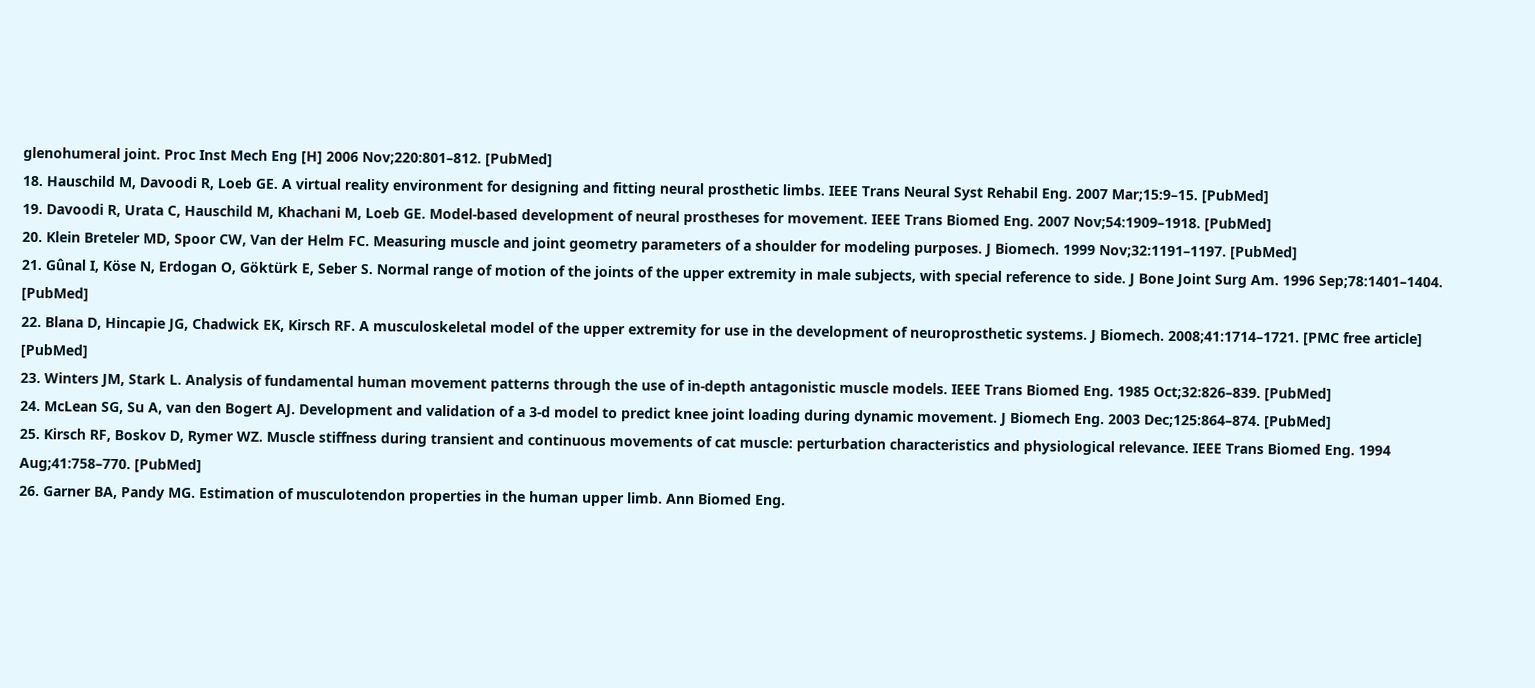glenohumeral joint. Proc Inst Mech Eng [H] 2006 Nov;220:801–812. [PubMed]
18. Hauschild M, Davoodi R, Loeb GE. A virtual reality environment for designing and fitting neural prosthetic limbs. IEEE Trans Neural Syst Rehabil Eng. 2007 Mar;15:9–15. [PubMed]
19. Davoodi R, Urata C, Hauschild M, Khachani M, Loeb GE. Model-based development of neural prostheses for movement. IEEE Trans Biomed Eng. 2007 Nov;54:1909–1918. [PubMed]
20. Klein Breteler MD, Spoor CW, Van der Helm FC. Measuring muscle and joint geometry parameters of a shoulder for modeling purposes. J Biomech. 1999 Nov;32:1191–1197. [PubMed]
21. Gûnal I, Köse N, Erdogan O, Göktürk E, Seber S. Normal range of motion of the joints of the upper extremity in male subjects, with special reference to side. J Bone Joint Surg Am. 1996 Sep;78:1401–1404. [PubMed]
22. Blana D, Hincapie JG, Chadwick EK, Kirsch RF. A musculoskeletal model of the upper extremity for use in the development of neuroprosthetic systems. J Biomech. 2008;41:1714–1721. [PMC free article] [PubMed]
23. Winters JM, Stark L. Analysis of fundamental human movement patterns through the use of in-depth antagonistic muscle models. IEEE Trans Biomed Eng. 1985 Oct;32:826–839. [PubMed]
24. McLean SG, Su A, van den Bogert AJ. Development and validation of a 3-d model to predict knee joint loading during dynamic movement. J Biomech Eng. 2003 Dec;125:864–874. [PubMed]
25. Kirsch RF, Boskov D, Rymer WZ. Muscle stiffness during transient and continuous movements of cat muscle: perturbation characteristics and physiological relevance. IEEE Trans Biomed Eng. 1994 Aug;41:758–770. [PubMed]
26. Garner BA, Pandy MG. Estimation of musculotendon properties in the human upper limb. Ann Biomed Eng.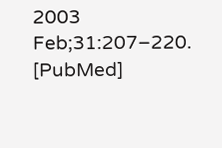2003 Feb;31:207–220. [PubMed]